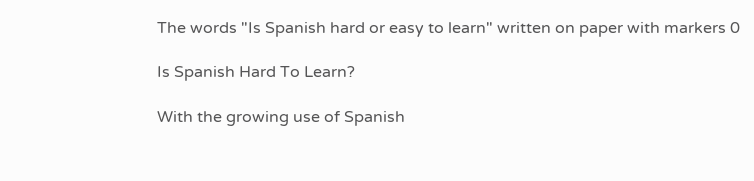The words "Is Spanish hard or easy to learn" written on paper with markers 0

Is Spanish Hard To Learn?

With the growing use of Spanish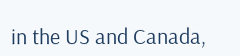in the US and Canada,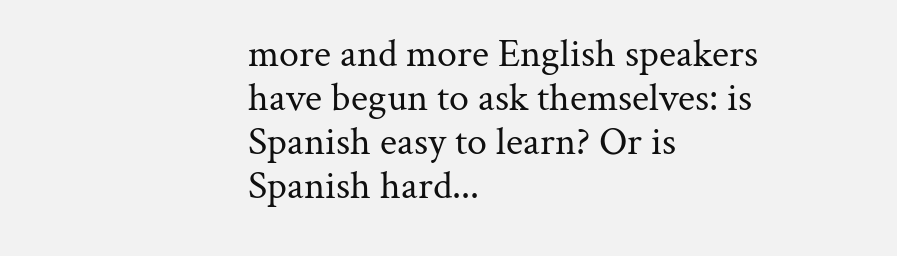more and more English speakers have begun to ask themselves: is Spanish easy to learn? Or is Spanish hard...